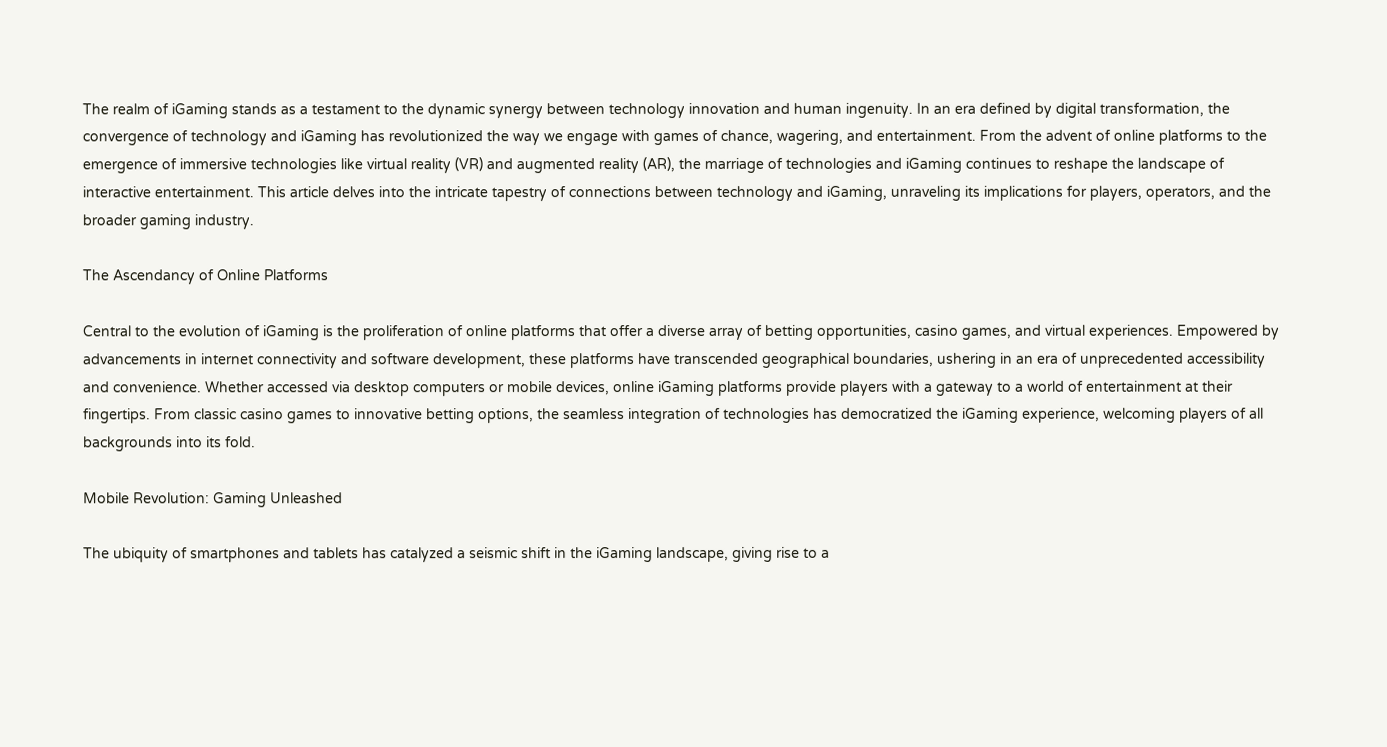The realm of iGaming stands as a testament to the dynamic synergy between technology innovation and human ingenuity. In an era defined by digital transformation, the convergence of technology and iGaming has revolutionized the way we engage with games of chance, wagering, and entertainment. From the advent of online platforms to the emergence of immersive technologies like virtual reality (VR) and augmented reality (AR), the marriage of technologies and iGaming continues to reshape the landscape of interactive entertainment. This article delves into the intricate tapestry of connections between technology and iGaming, unraveling its implications for players, operators, and the broader gaming industry.

The Ascendancy of Online Platforms

Central to the evolution of iGaming is the proliferation of online platforms that offer a diverse array of betting opportunities, casino games, and virtual experiences. Empowered by advancements in internet connectivity and software development, these platforms have transcended geographical boundaries, ushering in an era of unprecedented accessibility and convenience. Whether accessed via desktop computers or mobile devices, online iGaming platforms provide players with a gateway to a world of entertainment at their fingertips. From classic casino games to innovative betting options, the seamless integration of technologies has democratized the iGaming experience, welcoming players of all backgrounds into its fold.

Mobile Revolution: Gaming Unleashed

The ubiquity of smartphones and tablets has catalyzed a seismic shift in the iGaming landscape, giving rise to a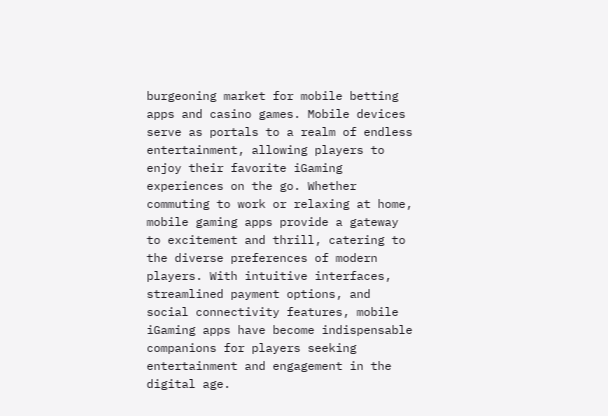burgeoning market for mobile betting apps and casino games. Mobile devices serve as portals to a realm of endless entertainment, allowing players to enjoy their favorite iGaming experiences on the go. Whether commuting to work or relaxing at home, mobile gaming apps provide a gateway to excitement and thrill, catering to the diverse preferences of modern players. With intuitive interfaces, streamlined payment options, and social connectivity features, mobile iGaming apps have become indispensable companions for players seeking entertainment and engagement in the digital age.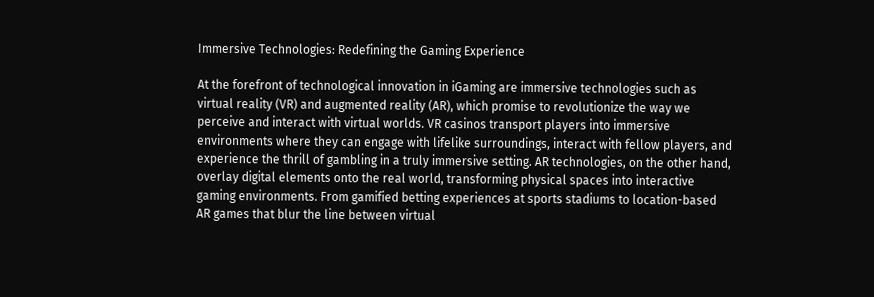Immersive Technologies: Redefining the Gaming Experience

At the forefront of technological innovation in iGaming are immersive technologies such as virtual reality (VR) and augmented reality (AR), which promise to revolutionize the way we perceive and interact with virtual worlds. VR casinos transport players into immersive environments where they can engage with lifelike surroundings, interact with fellow players, and experience the thrill of gambling in a truly immersive setting. AR technologies, on the other hand, overlay digital elements onto the real world, transforming physical spaces into interactive gaming environments. From gamified betting experiences at sports stadiums to location-based AR games that blur the line between virtual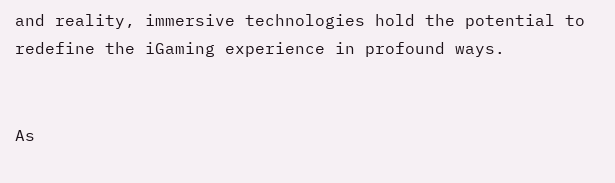and reality, immersive technologies hold the potential to redefine the iGaming experience in profound ways.


As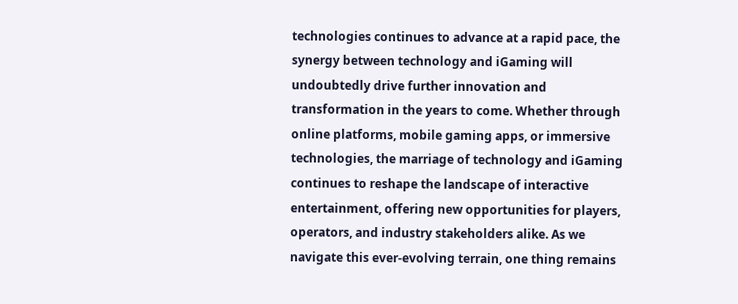technologies continues to advance at a rapid pace, the synergy between technology and iGaming will undoubtedly drive further innovation and transformation in the years to come. Whether through online platforms, mobile gaming apps, or immersive technologies, the marriage of technology and iGaming continues to reshape the landscape of interactive entertainment, offering new opportunities for players, operators, and industry stakeholders alike. As we navigate this ever-evolving terrain, one thing remains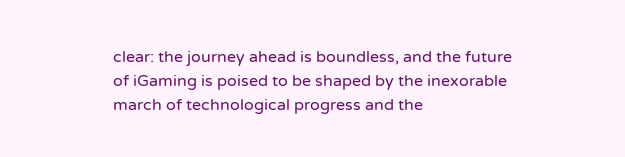clear: the journey ahead is boundless, and the future of iGaming is poised to be shaped by the inexorable march of technological progress and the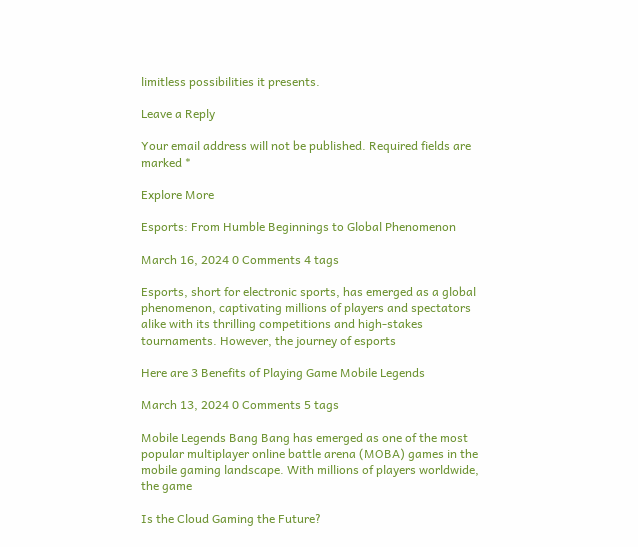limitless possibilities it presents.

Leave a Reply

Your email address will not be published. Required fields are marked *

Explore More

Esports: From Humble Beginnings to Global Phenomenon

March 16, 2024 0 Comments 4 tags

Esports, short for electronic sports, has emerged as a global phenomenon, captivating millions of players and spectators alike with its thrilling competitions and high-stakes tournaments. However, the journey of esports

Here are 3 Benefits of Playing Game Mobile Legends

March 13, 2024 0 Comments 5 tags

Mobile Legends Bang Bang has emerged as one of the most popular multiplayer online battle arena (MOBA) games in the mobile gaming landscape. With millions of players worldwide, the game

Is the Cloud Gaming the Future?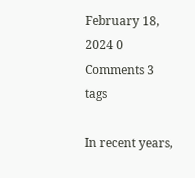February 18, 2024 0 Comments 3 tags

In recent years,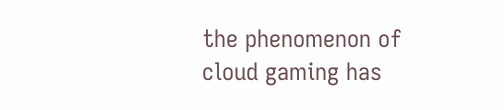the phenomenon of cloud gaming has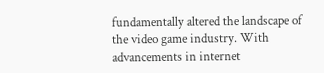fundamentally altered the landscape of the video game industry. With advancements in internet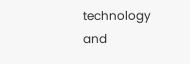technology and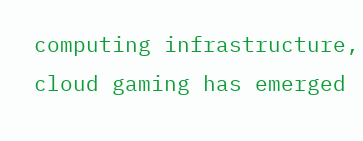computing infrastructure, cloud gaming has emerged